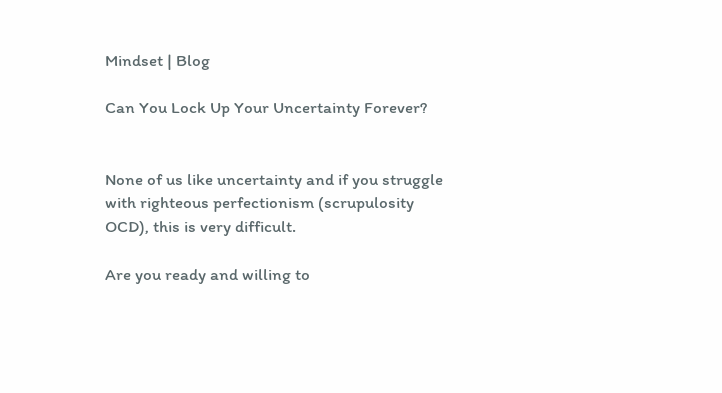Mindset | Blog

Can You Lock Up Your Uncertainty Forever?


None of us like uncertainty and if you struggle with righteous perfectionism (scrupulosity OCD), this is very difficult.

Are you ready and willing to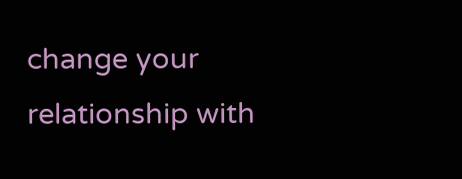change your relationship with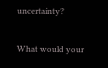uncertainty?

What would your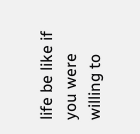life be like if you were willing to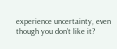experience uncertainty, even though you don’t like it?